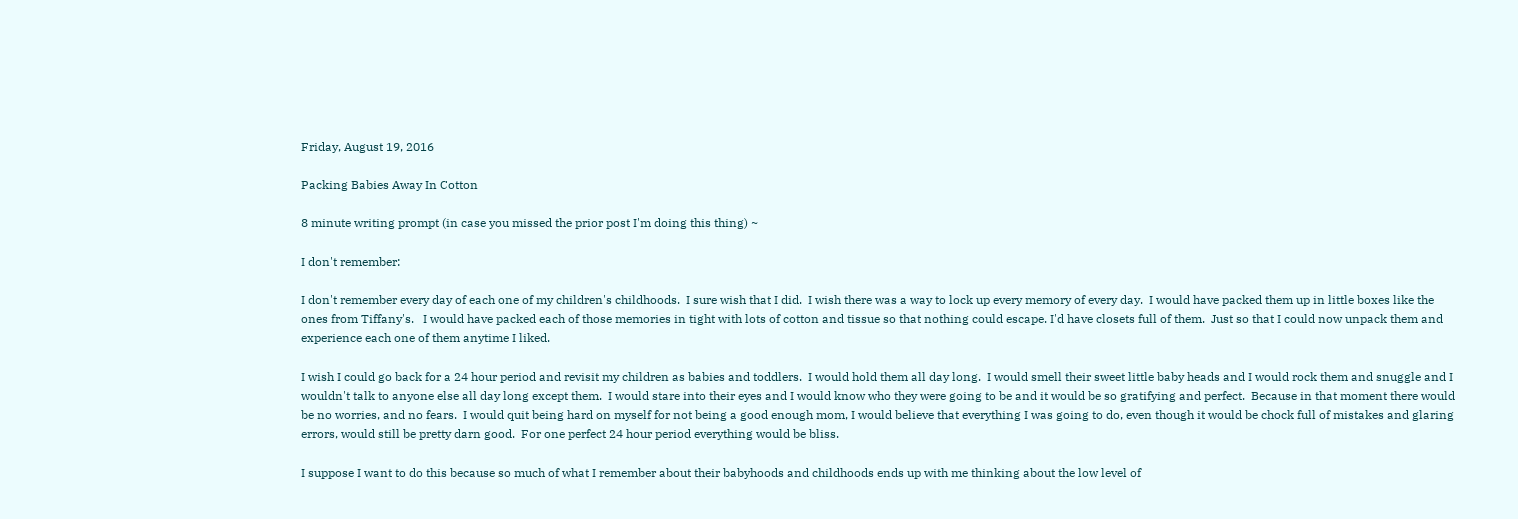Friday, August 19, 2016

Packing Babies Away In Cotton

8 minute writing prompt (in case you missed the prior post I'm doing this thing) ~

I don't remember:

I don't remember every day of each one of my children's childhoods.  I sure wish that I did.  I wish there was a way to lock up every memory of every day.  I would have packed them up in little boxes like the ones from Tiffany's.   I would have packed each of those memories in tight with lots of cotton and tissue so that nothing could escape. I'd have closets full of them.  Just so that I could now unpack them and experience each one of them anytime I liked.

I wish I could go back for a 24 hour period and revisit my children as babies and toddlers.  I would hold them all day long.  I would smell their sweet little baby heads and I would rock them and snuggle and I wouldn't talk to anyone else all day long except them.  I would stare into their eyes and I would know who they were going to be and it would be so gratifying and perfect.  Because in that moment there would be no worries, and no fears.  I would quit being hard on myself for not being a good enough mom, I would believe that everything I was going to do, even though it would be chock full of mistakes and glaring errors, would still be pretty darn good.  For one perfect 24 hour period everything would be bliss.

I suppose I want to do this because so much of what I remember about their babyhoods and childhoods ends up with me thinking about the low level of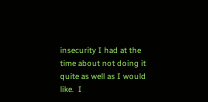insecurity I had at the time about not doing it quite as well as I would like.  I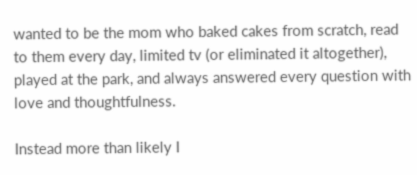wanted to be the mom who baked cakes from scratch, read to them every day, limited tv (or eliminated it altogether), played at the park, and always answered every question with love and thoughtfulness.

Instead more than likely I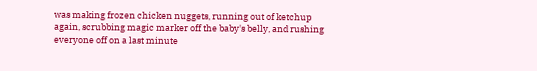was making frozen chicken nuggets, running out of ketchup again, scrubbing magic marker off the baby's belly, and rushing everyone off on a last minute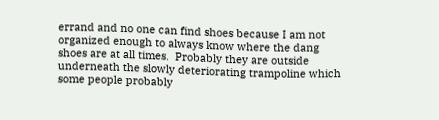errand and no one can find shoes because I am not organized enough to always know where the dang shoes are at all times.  Probably they are outside underneath the slowly deteriorating trampoline which some people probably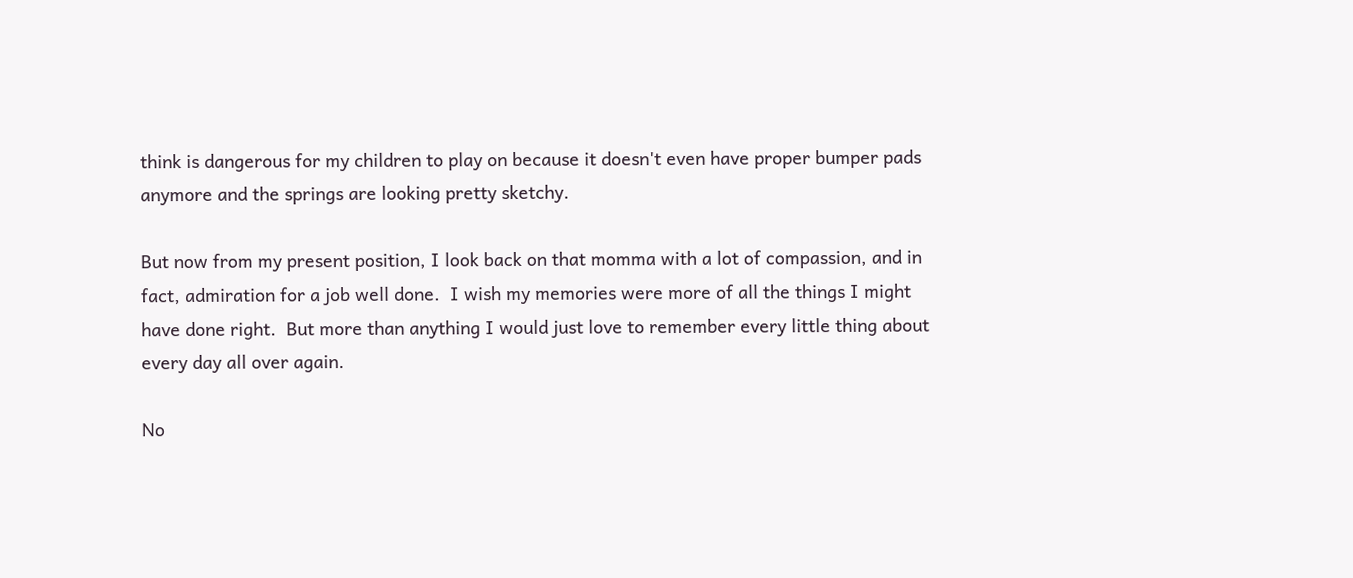think is dangerous for my children to play on because it doesn't even have proper bumper pads anymore and the springs are looking pretty sketchy.

But now from my present position, I look back on that momma with a lot of compassion, and in fact, admiration for a job well done.  I wish my memories were more of all the things I might have done right.  But more than anything I would just love to remember every little thing about every day all over again.

No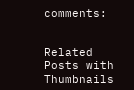comments:


Related Posts with Thumbnails